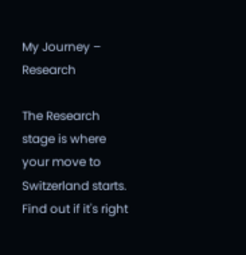My Journey – Research

The Research stage is where your move to Switzerland starts. Find out if it's right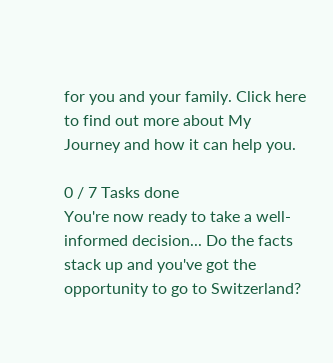for you and your family. Click here to find out more about My Journey and how it can help you.

0 / 7 Tasks done
You're now ready to take a well-informed decision... Do the facts stack up and you've got the opportunity to go to Switzerland?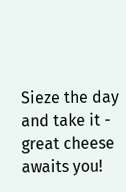Sieze the day and take it - great cheese awaits you!